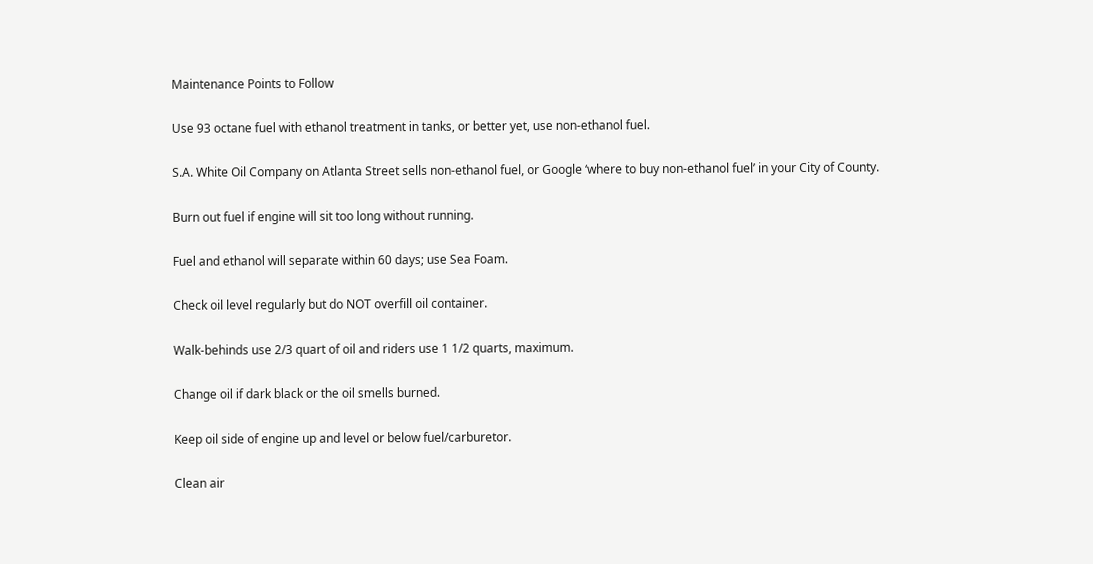Maintenance Points to Follow

Use 93 octane fuel with ethanol treatment in tanks, or better yet, use non-ethanol fuel.

S.A. White Oil Company on Atlanta Street sells non-ethanol fuel, or Google ‘where to buy non-ethanol fuel’ in your City of County.

Burn out fuel if engine will sit too long without running.

Fuel and ethanol will separate within 60 days; use Sea Foam.

Check oil level regularly but do NOT overfill oil container.

Walk-behinds use 2/3 quart of oil and riders use 1 1/2 quarts, maximum.

Change oil if dark black or the oil smells burned.

Keep oil side of engine up and level or below fuel/carburetor.

Clean air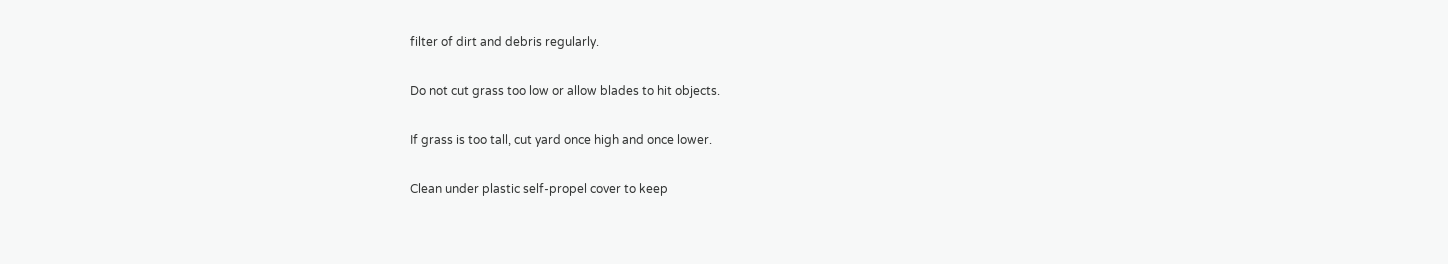filter of dirt and debris regularly.

Do not cut grass too low or allow blades to hit objects.

If grass is too tall, cut yard once high and once lower.

Clean under plastic self-propel cover to keep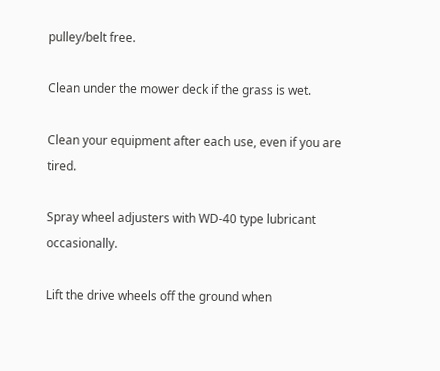pulley/belt free.

Clean under the mower deck if the grass is wet.

Clean your equipment after each use, even if you are tired.

Spray wheel adjusters with WD-40 type lubricant occasionally.

Lift the drive wheels off the ground when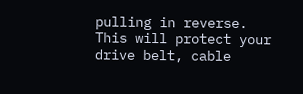pulling in reverse. This will protect your drive belt, cable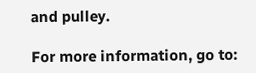and pulley.

For more information, go to: